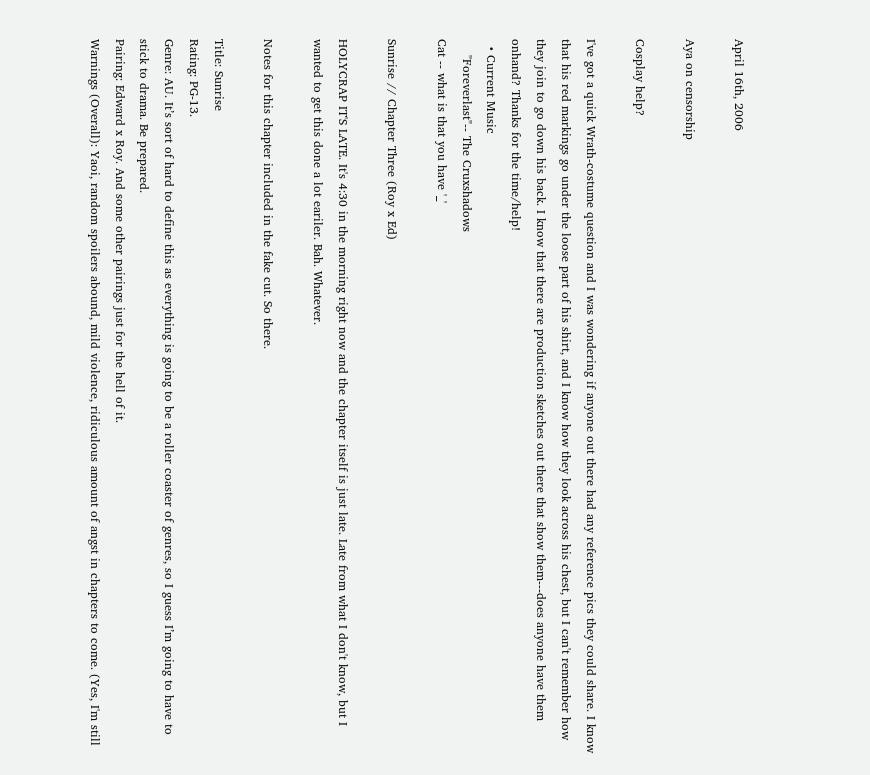April 16th, 2006

Aya on censorship

Cosplay help?

I've got a quick Wrath-costume question and I was wondering if anyone out there had any reference pics they could share. I know that his red markings go under the loose part of his shirt, and I know how they look across his chest, but I can't remember how they join to go down his back. I know that there are production sketches out there that show them---does anyone have them onhand? Thanks for the time/help!
  • Current Music
    "Foreverlast"-- The Cruxshadows
Cat -- what is that you have '_'

Sunrise // Chapter Three (Roy x Ed)

HOLYCRAP IT'S LATE. It's 4:30 in the morning right now and the chapter itself is just late. Late from what I don't know, but I wanted to get this done a lot eariler. Bah. Whatever.

Notes for this chapter included in the fake cut. So there.

Title: Sunrise
Rating: PG-13.
Genre: AU. It’s sort of hard to define this as everything is going to be a roller coaster of genres, so I guess I’m going to have to stick to drama. Be prepared.
Pairing: Edward x Roy. And some other pairings just for the hell of it.
Warnings (Overall): Yaoi, random spoilers abound, mild violence, ridiculous amount of angst in chapters to come. (Yes, I'm still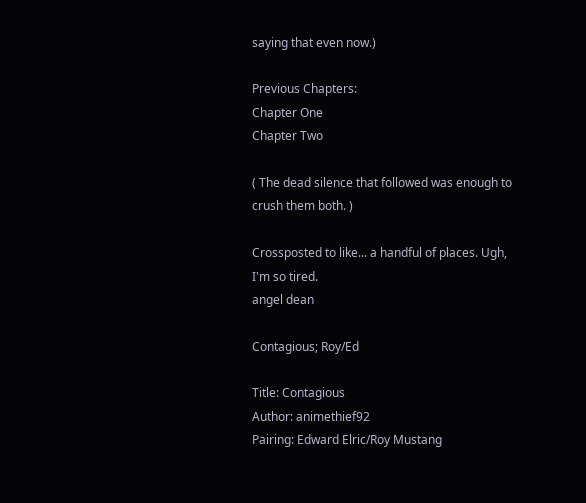saying that even now.)

Previous Chapters:
Chapter One
Chapter Two

( The dead silence that followed was enough to crush them both. )

Crossposted to like... a handful of places. Ugh, I'm so tired.
angel dean

Contagious; Roy/Ed

Title: Contagious
Author: animethief92
Pairing: Edward Elric/Roy Mustang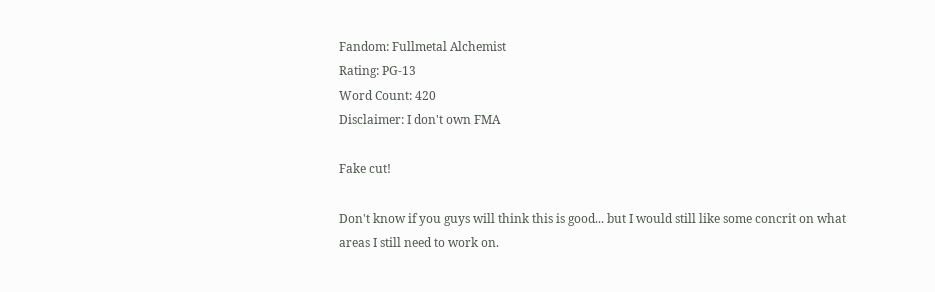Fandom: Fullmetal Alchemist
Rating: PG-13
Word Count: 420
Disclaimer: I don't own FMA

Fake cut!

Don't know if you guys will think this is good... but I would still like some concrit on what areas I still need to work on.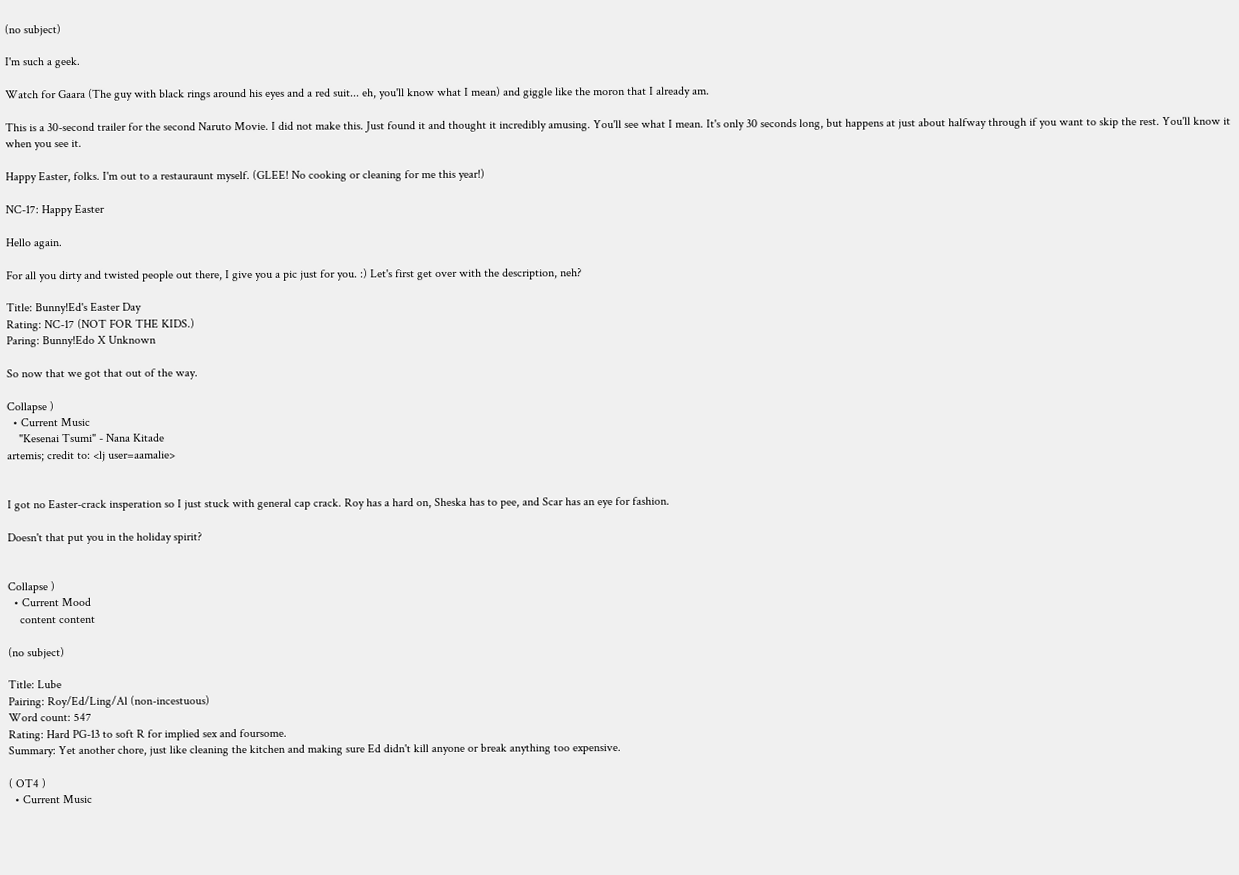(no subject)

I'm such a geek.

Watch for Gaara (The guy with black rings around his eyes and a red suit... eh, you'll know what I mean) and giggle like the moron that I already am.

This is a 30-second trailer for the second Naruto Movie. I did not make this. Just found it and thought it incredibly amusing. You'll see what I mean. It's only 30 seconds long, but happens at just about halfway through if you want to skip the rest. You'll know it when you see it.

Happy Easter, folks. I'm out to a restauraunt myself. (GLEE! No cooking or cleaning for me this year!)

NC-17: Happy Easter

Hello again.

For all you dirty and twisted people out there, I give you a pic just for you. :) Let's first get over with the description, neh?

Title: Bunny!Ed's Easter Day
Rating: NC-17 (NOT FOR THE KIDS.)
Paring: Bunny!Edo X Unknown

So now that we got that out of the way.

Collapse )
  • Current Music
    "Kesenai Tsumi" - Nana Kitade
artemis; credit to: <lj user=aamalie>


I got no Easter-crack insperation so I just stuck with general cap crack. Roy has a hard on, Sheska has to pee, and Scar has an eye for fashion.

Doesn't that put you in the holiday spirit?


Collapse )
  • Current Mood
    content content

(no subject)

Title: Lube
Pairing: Roy/Ed/Ling/Al (non-incestuous)
Word count: 547
Rating: Hard PG-13 to soft R for implied sex and foursome.
Summary: Yet another chore, just like cleaning the kitchen and making sure Ed didn't kill anyone or break anything too expensive.

( OT4 )
  • Current Music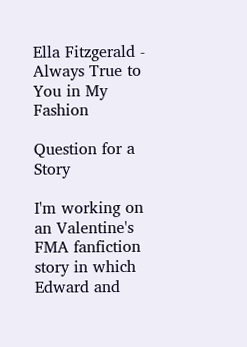Ella Fitzgerald - Always True to You in My Fashion

Question for a Story

I'm working on an Valentine's FMA fanfiction story in which Edward and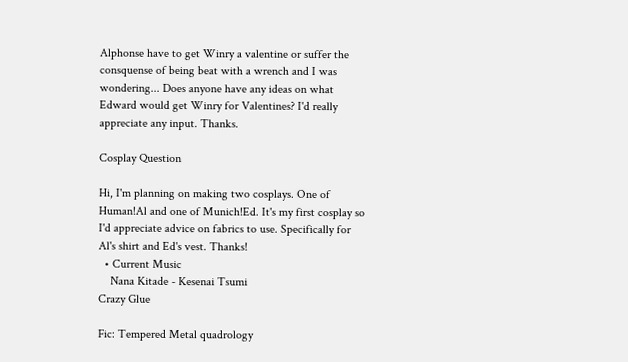Alphonse have to get Winry a valentine or suffer the consquense of being beat with a wrench and I was wondering... Does anyone have any ideas on what Edward would get Winry for Valentines? I'd really appreciate any input. Thanks.

Cosplay Question

Hi, I'm planning on making two cosplays. One of Human!Al and one of Munich!Ed. It's my first cosplay so I'd appreciate advice on fabrics to use. Specifically for Al's shirt and Ed's vest. Thanks!
  • Current Music
    Nana Kitade - Kesenai Tsumi
Crazy Glue

Fic: Tempered Metal quadrology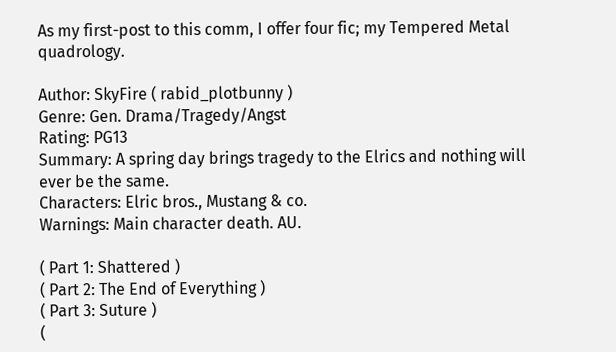As my first-post to this comm, I offer four fic; my Tempered Metal quadrology.

Author: SkyFire ( rabid_plotbunny )
Genre: Gen. Drama/Tragedy/Angst
Rating: PG13
Summary: A spring day brings tragedy to the Elrics and nothing will ever be the same.
Characters: Elric bros., Mustang & co.
Warnings: Main character death. AU.

( Part 1: Shattered )
( Part 2: The End of Everything )
( Part 3: Suture )
(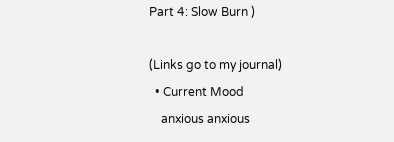Part 4: Slow Burn )

(Links go to my journal)
  • Current Mood
    anxious anxious